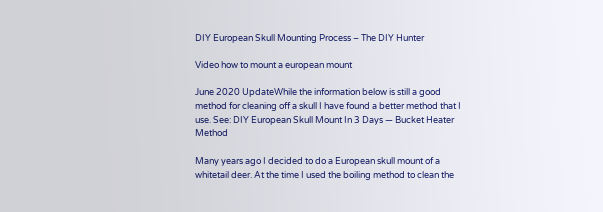DIY European Skull Mounting Process – The DIY Hunter

Video how to mount a european mount

June 2020 UpdateWhile the information below is still a good method for cleaning off a skull I have found a better method that I use. See: DIY European Skull Mount In 3 Days — Bucket Heater Method

Many years ago I decided to do a European skull mount of a whitetail deer. At the time I used the boiling method to clean the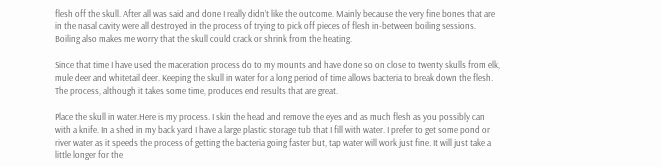flesh off the skull. After all was said and done I really didn’t like the outcome. Mainly because the very fine bones that are in the nasal cavity were all destroyed in the process of trying to pick off pieces of flesh in-between boiling sessions. Boiling also makes me worry that the skull could crack or shrink from the heating.

Since that time I have used the maceration process do to my mounts and have done so on close to twenty skulls from elk, mule deer and whitetail deer. Keeping the skull in water for a long period of time allows bacteria to break down the flesh. The process, although it takes some time, produces end results that are great.

Place the skull in water.Here is my process. I skin the head and remove the eyes and as much flesh as you possibly can with a knife. In a shed in my back yard I have a large plastic storage tub that I fill with water. I prefer to get some pond or river water as it speeds the process of getting the bacteria going faster but, tap water will work just fine. It will just take a little longer for the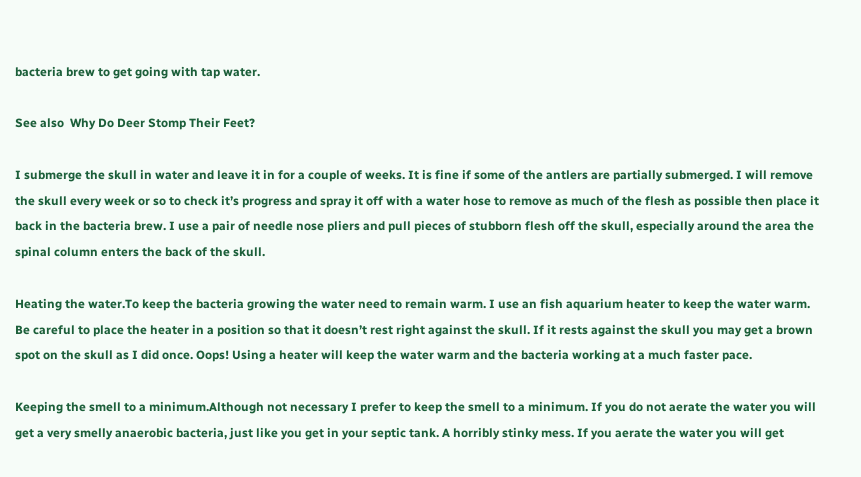bacteria brew to get going with tap water.

See also  Why Do Deer Stomp Their Feet?

I submerge the skull in water and leave it in for a couple of weeks. It is fine if some of the antlers are partially submerged. I will remove the skull every week or so to check it’s progress and spray it off with a water hose to remove as much of the flesh as possible then place it back in the bacteria brew. I use a pair of needle nose pliers and pull pieces of stubborn flesh off the skull, especially around the area the spinal column enters the back of the skull.

Heating the water.To keep the bacteria growing the water need to remain warm. I use an fish aquarium heater to keep the water warm. Be careful to place the heater in a position so that it doesn’t rest right against the skull. If it rests against the skull you may get a brown spot on the skull as I did once. Oops! Using a heater will keep the water warm and the bacteria working at a much faster pace.

Keeping the smell to a minimum.Although not necessary I prefer to keep the smell to a minimum. If you do not aerate the water you will get a very smelly anaerobic bacteria, just like you get in your septic tank. A horribly stinky mess. If you aerate the water you will get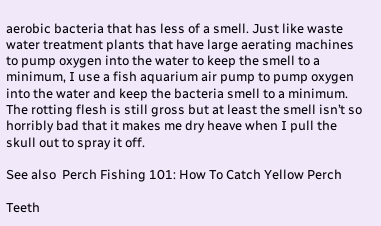aerobic bacteria that has less of a smell. Just like waste water treatment plants that have large aerating machines to pump oxygen into the water to keep the smell to a minimum, I use a fish aquarium air pump to pump oxygen into the water and keep the bacteria smell to a minimum. The rotting flesh is still gross but at least the smell isn’t so horribly bad that it makes me dry heave when I pull the skull out to spray it off.

See also  Perch Fishing 101: How To Catch Yellow Perch

Teeth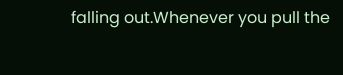falling out.Whenever you pull the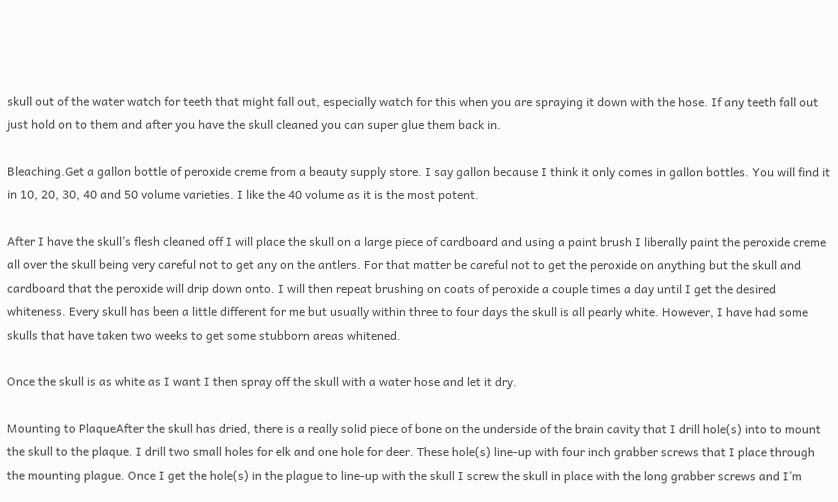skull out of the water watch for teeth that might fall out, especially watch for this when you are spraying it down with the hose. If any teeth fall out just hold on to them and after you have the skull cleaned you can super glue them back in.

Bleaching.Get a gallon bottle of peroxide creme from a beauty supply store. I say gallon because I think it only comes in gallon bottles. You will find it in 10, 20, 30, 40 and 50 volume varieties. I like the 40 volume as it is the most potent.

After I have the skull’s flesh cleaned off I will place the skull on a large piece of cardboard and using a paint brush I liberally paint the peroxide creme all over the skull being very careful not to get any on the antlers. For that matter be careful not to get the peroxide on anything but the skull and cardboard that the peroxide will drip down onto. I will then repeat brushing on coats of peroxide a couple times a day until I get the desired whiteness. Every skull has been a little different for me but usually within three to four days the skull is all pearly white. However, I have had some skulls that have taken two weeks to get some stubborn areas whitened.

Once the skull is as white as I want I then spray off the skull with a water hose and let it dry.

Mounting to PlaqueAfter the skull has dried, there is a really solid piece of bone on the underside of the brain cavity that I drill hole(s) into to mount the skull to the plaque. I drill two small holes for elk and one hole for deer. These hole(s) line-up with four inch grabber screws that I place through the mounting plague. Once I get the hole(s) in the plague to line-up with the skull I screw the skull in place with the long grabber screws and I’m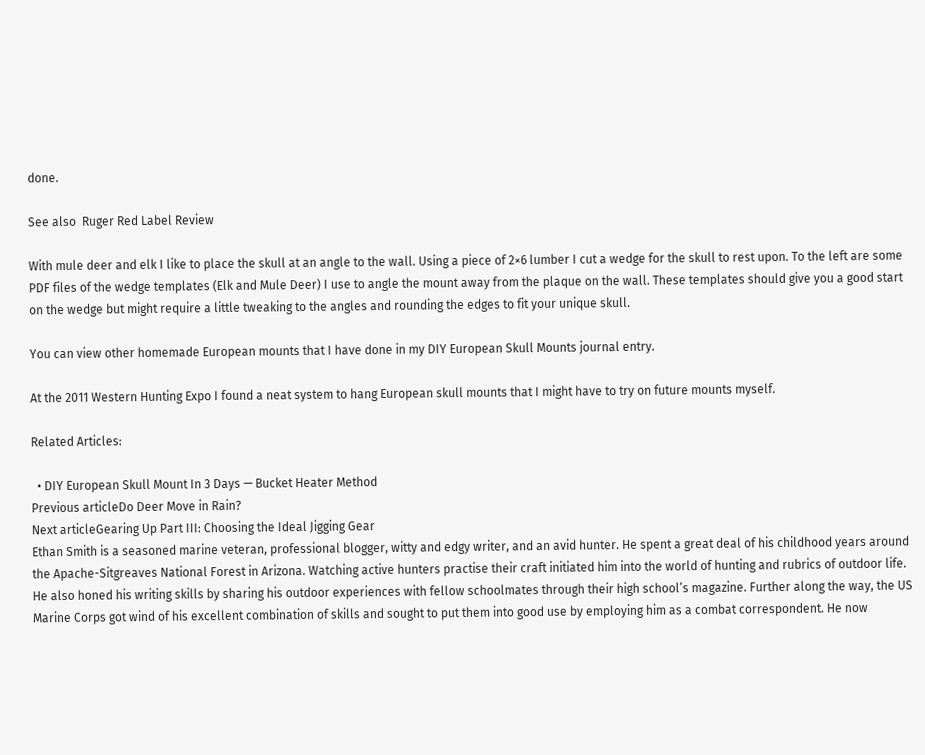done.

See also  Ruger Red Label Review

With mule deer and elk I like to place the skull at an angle to the wall. Using a piece of 2×6 lumber I cut a wedge for the skull to rest upon. To the left are some PDF files of the wedge templates (Elk and Mule Deer) I use to angle the mount away from the plaque on the wall. These templates should give you a good start on the wedge but might require a little tweaking to the angles and rounding the edges to fit your unique skull.

You can view other homemade European mounts that I have done in my DIY European Skull Mounts journal entry.

At the 2011 Western Hunting Expo I found a neat system to hang European skull mounts that I might have to try on future mounts myself.

Related Articles:

  • DIY European Skull Mount In 3 Days — Bucket Heater Method
Previous articleDo Deer Move in Rain?
Next articleGearing Up Part III: Choosing the Ideal Jigging Gear
Ethan Smith is a seasoned marine veteran, professional blogger, witty and edgy writer, and an avid hunter. He spent a great deal of his childhood years around the Apache-Sitgreaves National Forest in Arizona. Watching active hunters practise their craft initiated him into the world of hunting and rubrics of outdoor life. He also honed his writing skills by sharing his outdoor experiences with fellow schoolmates through their high school’s magazine. Further along the way, the US Marine Corps got wind of his excellent combination of skills and sought to put them into good use by employing him as a combat correspondent. He now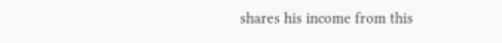shares his income from this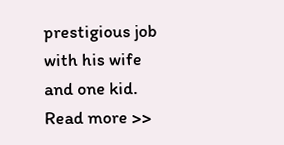prestigious job with his wife and one kid. Read more >>